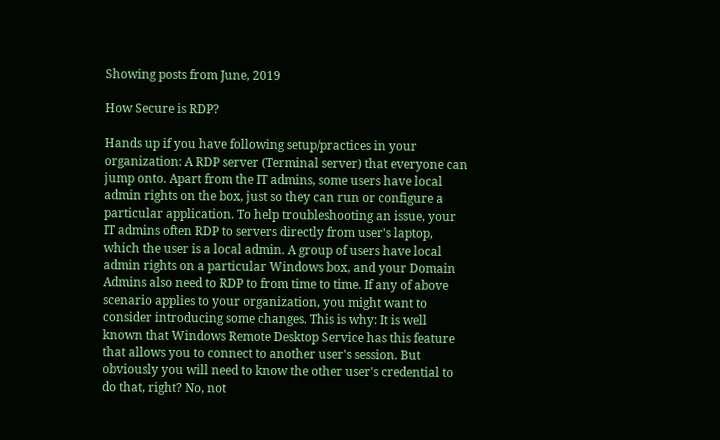Showing posts from June, 2019

How Secure is RDP?

Hands up if you have following setup/practices in your organization: A RDP server (Terminal server) that everyone can jump onto. Apart from the IT admins, some users have local admin rights on the box, just so they can run or configure a particular application. To help troubleshooting an issue, your IT admins often RDP to servers directly from user's laptop, which the user is a local admin. A group of users have local admin rights on a particular Windows box, and your Domain Admins also need to RDP to from time to time. If any of above scenario applies to your organization, you might want to consider introducing some changes. This is why: It is well known that Windows Remote Desktop Service has this feature that allows you to connect to another user's session. But obviously you will need to know the other user's credential to do that, right? No, not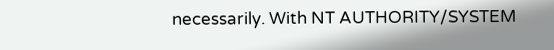necessarily. With NT AUTHORITY/SYSTEM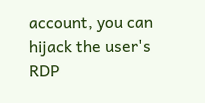account, you can hijack the user's RDP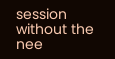session without the nee